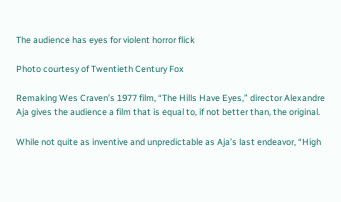The audience has eyes for violent horror flick

Photo courtesy of Twentieth Century Fox

Remaking Wes Craven’s 1977 film, “The Hills Have Eyes,” director Alexandre Aja gives the audience a film that is equal to, if not better than, the original.

While not quite as inventive and unpredictable as Aja’s last endeavor, “High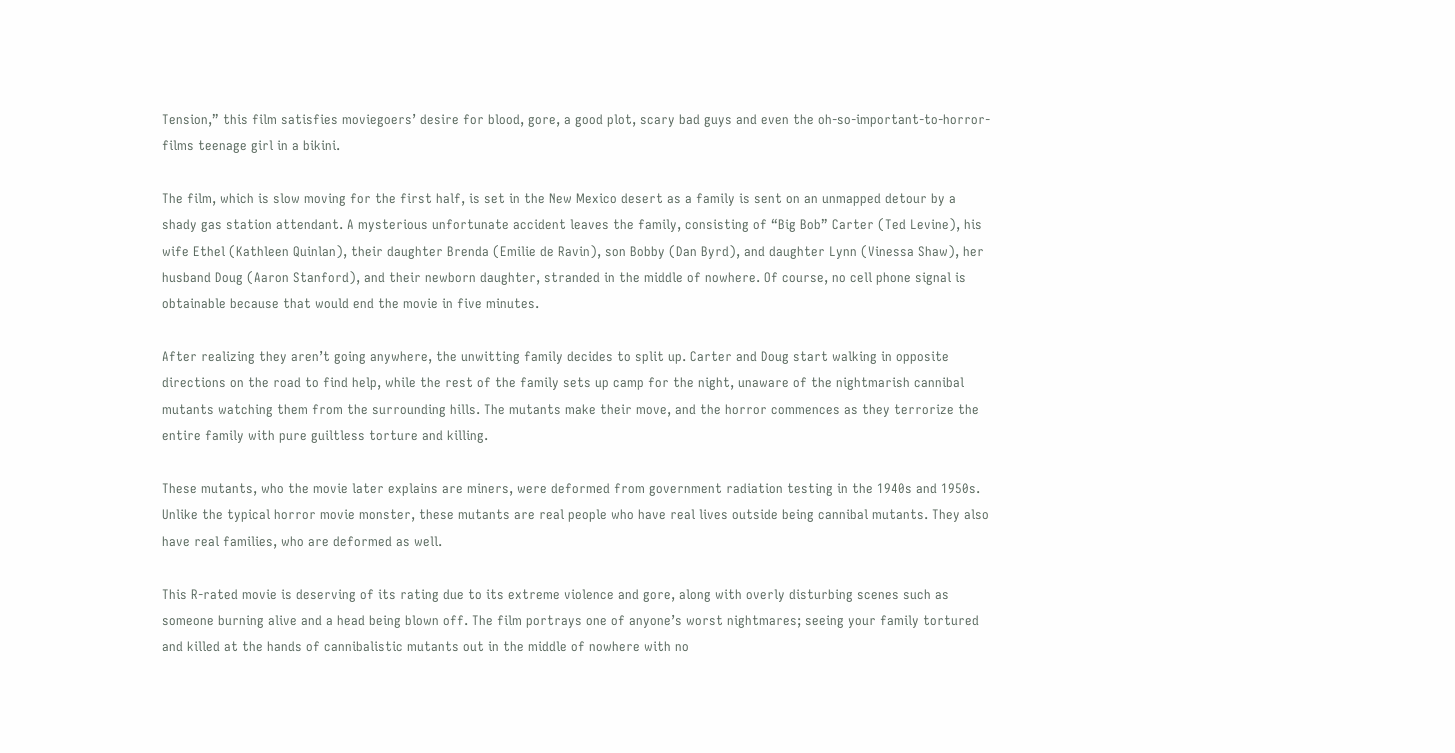Tension,” this film satisfies moviegoers’ desire for blood, gore, a good plot, scary bad guys and even the oh-so-important-to-horror-films teenage girl in a bikini.

The film, which is slow moving for the first half, is set in the New Mexico desert as a family is sent on an unmapped detour by a shady gas station attendant. A mysterious unfortunate accident leaves the family, consisting of “Big Bob” Carter (Ted Levine), his wife Ethel (Kathleen Quinlan), their daughter Brenda (Emilie de Ravin), son Bobby (Dan Byrd), and daughter Lynn (Vinessa Shaw), her husband Doug (Aaron Stanford), and their newborn daughter, stranded in the middle of nowhere. Of course, no cell phone signal is obtainable because that would end the movie in five minutes.

After realizing they aren’t going anywhere, the unwitting family decides to split up. Carter and Doug start walking in opposite directions on the road to find help, while the rest of the family sets up camp for the night, unaware of the nightmarish cannibal mutants watching them from the surrounding hills. The mutants make their move, and the horror commences as they terrorize the entire family with pure guiltless torture and killing.

These mutants, who the movie later explains are miners, were deformed from government radiation testing in the 1940s and 1950s. Unlike the typical horror movie monster, these mutants are real people who have real lives outside being cannibal mutants. They also have real families, who are deformed as well.

This R-rated movie is deserving of its rating due to its extreme violence and gore, along with overly disturbing scenes such as someone burning alive and a head being blown off. The film portrays one of anyone’s worst nightmares; seeing your family tortured and killed at the hands of cannibalistic mutants out in the middle of nowhere with no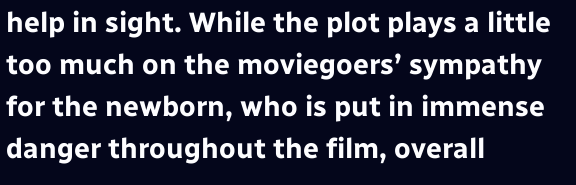help in sight. While the plot plays a little too much on the moviegoers’ sympathy for the newborn, who is put in immense danger throughout the film, overall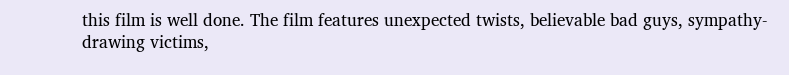this film is well done. The film features unexpected twists, believable bad guys, sympathy-drawing victims,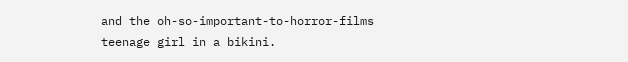and the oh-so-important-to-horror-films teenage girl in a bikini.